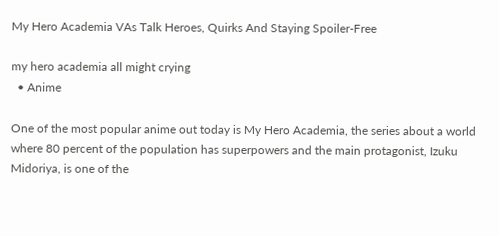My Hero Academia VAs Talk Heroes, Quirks And Staying Spoiler-Free

my hero academia all might crying
  • Anime

One of the most popular anime out today is My Hero Academia, the series about a world where 80 percent of the population has superpowers and the main protagonist, Izuku Midoriya, is one of the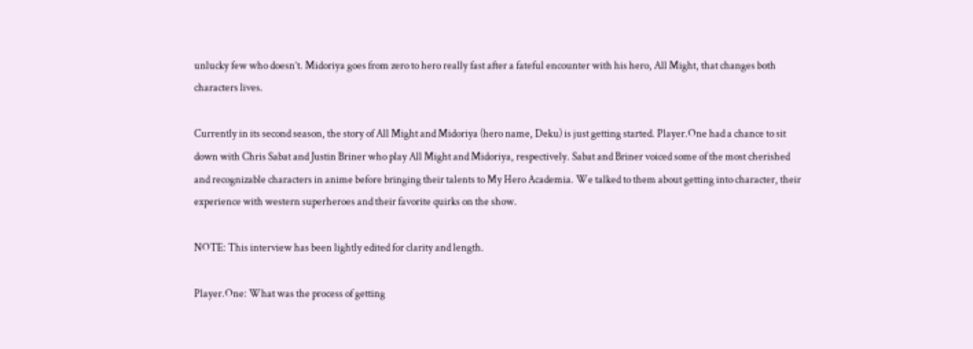unlucky few who doesn’t. Midoriya goes from zero to hero really fast after a fateful encounter with his hero, All Might, that changes both characters lives.

Currently in its second season, the story of All Might and Midoriya (hero name, Deku) is just getting started. Player.One had a chance to sit down with Chris Sabat and Justin Briner who play All Might and Midoriya, respectively. Sabat and Briner voiced some of the most cherished and recognizable characters in anime before bringing their talents to My Hero Academia. We talked to them about getting into character, their experience with western superheroes and their favorite quirks on the show.

NOTE: This interview has been lightly edited for clarity and length.

Player.One: What was the process of getting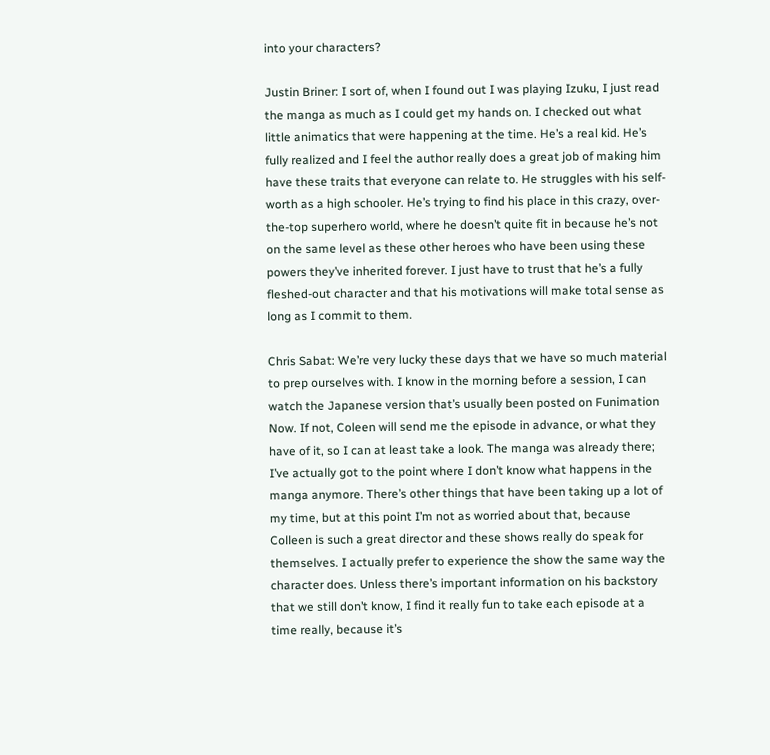into your characters?

Justin Briner: I sort of, when I found out I was playing Izuku, I just read the manga as much as I could get my hands on. I checked out what little animatics that were happening at the time. He’s a real kid. He’s fully realized and I feel the author really does a great job of making him have these traits that everyone can relate to. He struggles with his self-worth as a high schooler. He’s trying to find his place in this crazy, over-the-top superhero world, where he doesn’t quite fit in because he’s not on the same level as these other heroes who have been using these powers they’ve inherited forever. I just have to trust that he’s a fully fleshed-out character and that his motivations will make total sense as long as I commit to them.

Chris Sabat: We’re very lucky these days that we have so much material to prep ourselves with. I know in the morning before a session, I can watch the Japanese version that’s usually been posted on Funimation Now. If not, Coleen will send me the episode in advance, or what they have of it, so I can at least take a look. The manga was already there; I’ve actually got to the point where I don’t know what happens in the manga anymore. There’s other things that have been taking up a lot of my time, but at this point I’m not as worried about that, because Colleen is such a great director and these shows really do speak for themselves. I actually prefer to experience the show the same way the character does. Unless there’s important information on his backstory that we still don’t know, I find it really fun to take each episode at a time really, because it’s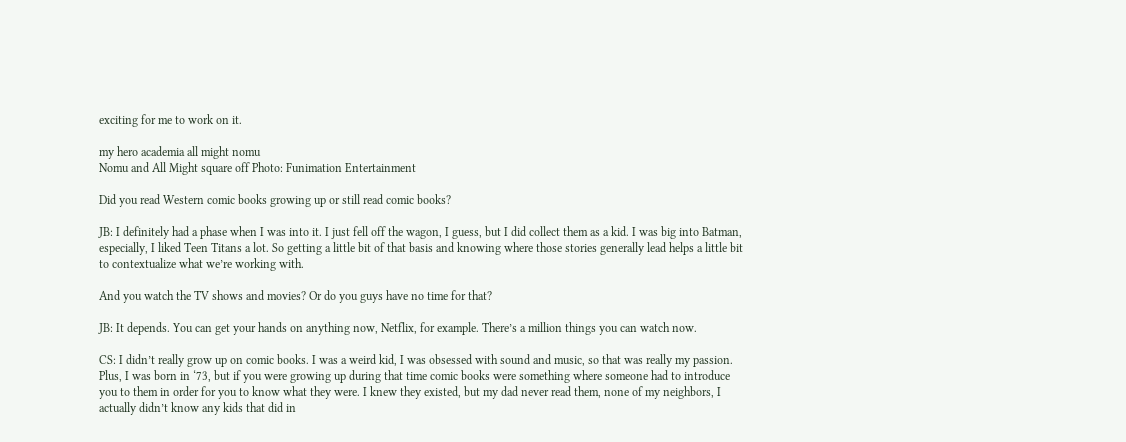exciting for me to work on it.

my hero academia all might nomu
Nomu and All Might square off Photo: Funimation Entertainment

Did you read Western comic books growing up or still read comic books?

JB: I definitely had a phase when I was into it. I just fell off the wagon, I guess, but I did collect them as a kid. I was big into Batman, especially, I liked Teen Titans a lot. So getting a little bit of that basis and knowing where those stories generally lead helps a little bit to contextualize what we’re working with.

And you watch the TV shows and movies? Or do you guys have no time for that?

JB: It depends. You can get your hands on anything now, Netflix, for example. There’s a million things you can watch now.

CS: I didn’t really grow up on comic books. I was a weird kid, I was obsessed with sound and music, so that was really my passion. Plus, I was born in ‘73, but if you were growing up during that time comic books were something where someone had to introduce you to them in order for you to know what they were. I knew they existed, but my dad never read them, none of my neighbors, I actually didn’t know any kids that did in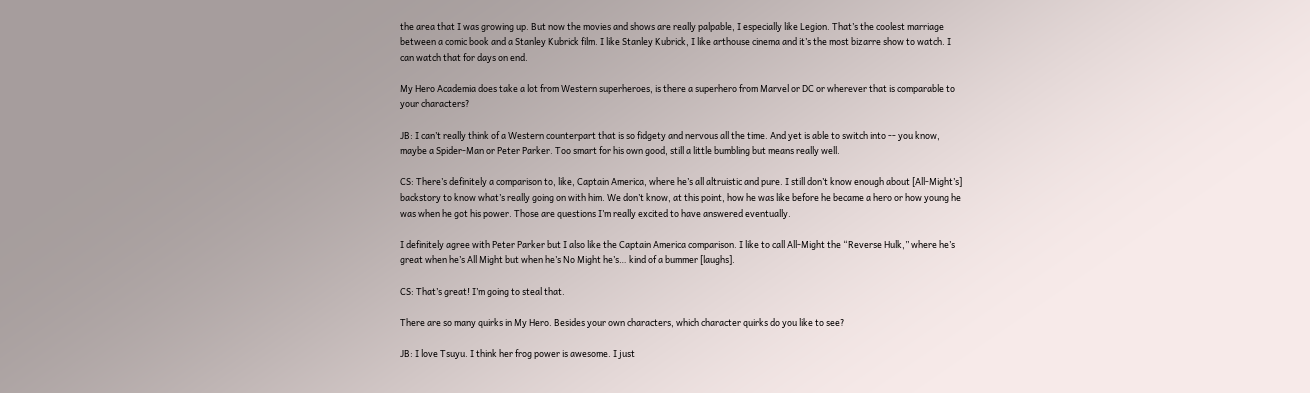the area that I was growing up. But now the movies and shows are really palpable, I especially like Legion. That’s the coolest marriage between a comic book and a Stanley Kubrick film. I like Stanley Kubrick, I like arthouse cinema and it’s the most bizarre show to watch. I can watch that for days on end.

My Hero Academia does take a lot from Western superheroes, is there a superhero from Marvel or DC or wherever that is comparable to your characters?

JB: I can’t really think of a Western counterpart that is so fidgety and nervous all the time. And yet is able to switch into -- you know, maybe a Spider-Man or Peter Parker. Too smart for his own good, still a little bumbling but means really well.

CS: There’s definitely a comparison to, like, Captain America, where he’s all altruistic and pure. I still don’t know enough about [All-Might’s] backstory to know what’s really going on with him. We don’t know, at this point, how he was like before he became a hero or how young he was when he got his power. Those are questions I’m really excited to have answered eventually.

I definitely agree with Peter Parker but I also like the Captain America comparison. I like to call All-Might the “Reverse Hulk,” where he’s great when he’s All Might but when he’s No Might he’s… kind of a bummer [laughs].

CS: That’s great! I’m going to steal that.

There are so many quirks in My Hero. Besides your own characters, which character quirks do you like to see?

JB: I love Tsuyu. I think her frog power is awesome. I just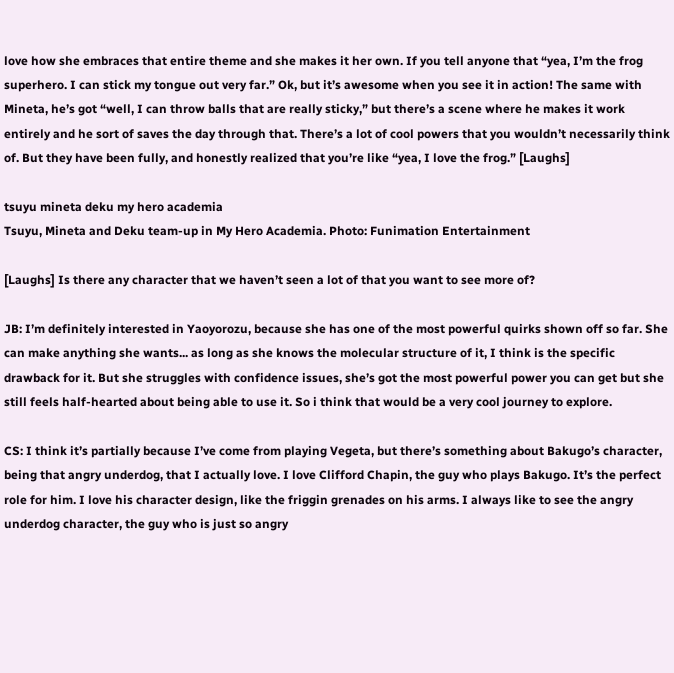love how she embraces that entire theme and she makes it her own. If you tell anyone that “yea, I’m the frog superhero. I can stick my tongue out very far.” Ok, but it’s awesome when you see it in action! The same with Mineta, he’s got “well, I can throw balls that are really sticky,” but there’s a scene where he makes it work entirely and he sort of saves the day through that. There’s a lot of cool powers that you wouldn’t necessarily think of. But they have been fully, and honestly realized that you’re like “yea, I love the frog.” [Laughs]

tsuyu mineta deku my hero academia
Tsuyu, Mineta and Deku team-up in My Hero Academia. Photo: Funimation Entertainment

[Laughs] Is there any character that we haven’t seen a lot of that you want to see more of?

JB: I’m definitely interested in Yaoyorozu, because she has one of the most powerful quirks shown off so far. She can make anything she wants... as long as she knows the molecular structure of it, I think is the specific drawback for it. But she struggles with confidence issues, she’s got the most powerful power you can get but she still feels half-hearted about being able to use it. So i think that would be a very cool journey to explore.

CS: I think it’s partially because I’ve come from playing Vegeta, but there’s something about Bakugo’s character, being that angry underdog, that I actually love. I love Clifford Chapin, the guy who plays Bakugo. It’s the perfect role for him. I love his character design, like the friggin grenades on his arms. I always like to see the angry underdog character, the guy who is just so angry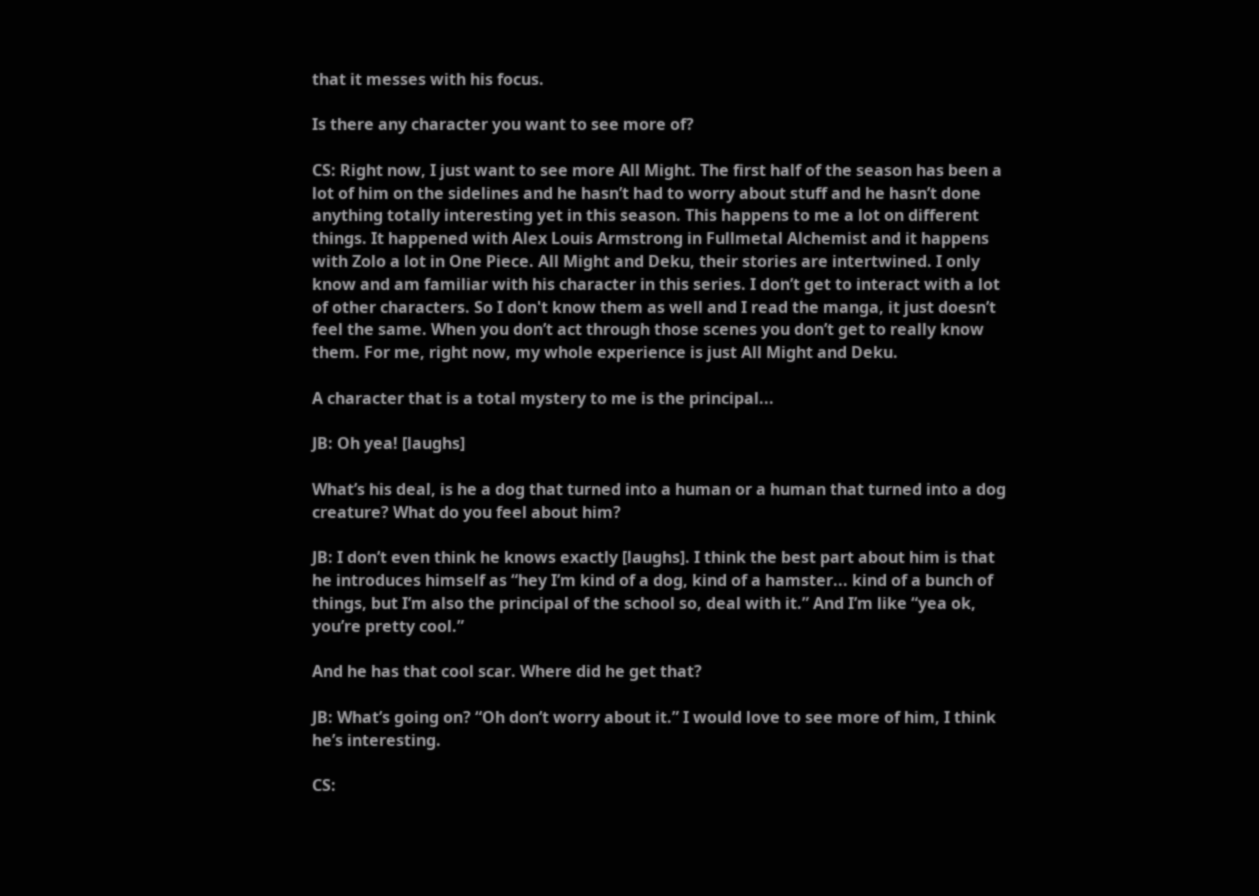that it messes with his focus.

Is there any character you want to see more of?

CS: Right now, I just want to see more All Might. The first half of the season has been a lot of him on the sidelines and he hasn’t had to worry about stuff and he hasn’t done anything totally interesting yet in this season. This happens to me a lot on different things. It happened with Alex Louis Armstrong in Fullmetal Alchemist and it happens with Zolo a lot in One Piece. All Might and Deku, their stories are intertwined. I only know and am familiar with his character in this series. I don’t get to interact with a lot of other characters. So I don't know them as well and I read the manga, it just doesn’t feel the same. When you don’t act through those scenes you don’t get to really know them. For me, right now, my whole experience is just All Might and Deku.

A character that is a total mystery to me is the principal...

JB: Oh yea! [laughs]

What’s his deal, is he a dog that turned into a human or a human that turned into a dog creature? What do you feel about him?

JB: I don’t even think he knows exactly [laughs]. I think the best part about him is that he introduces himself as “hey I’m kind of a dog, kind of a hamster... kind of a bunch of things, but I’m also the principal of the school so, deal with it.” And I’m like “yea ok, you’re pretty cool.”

And he has that cool scar. Where did he get that?

JB: What’s going on? “Oh don’t worry about it.” I would love to see more of him, I think he’s interesting.

CS: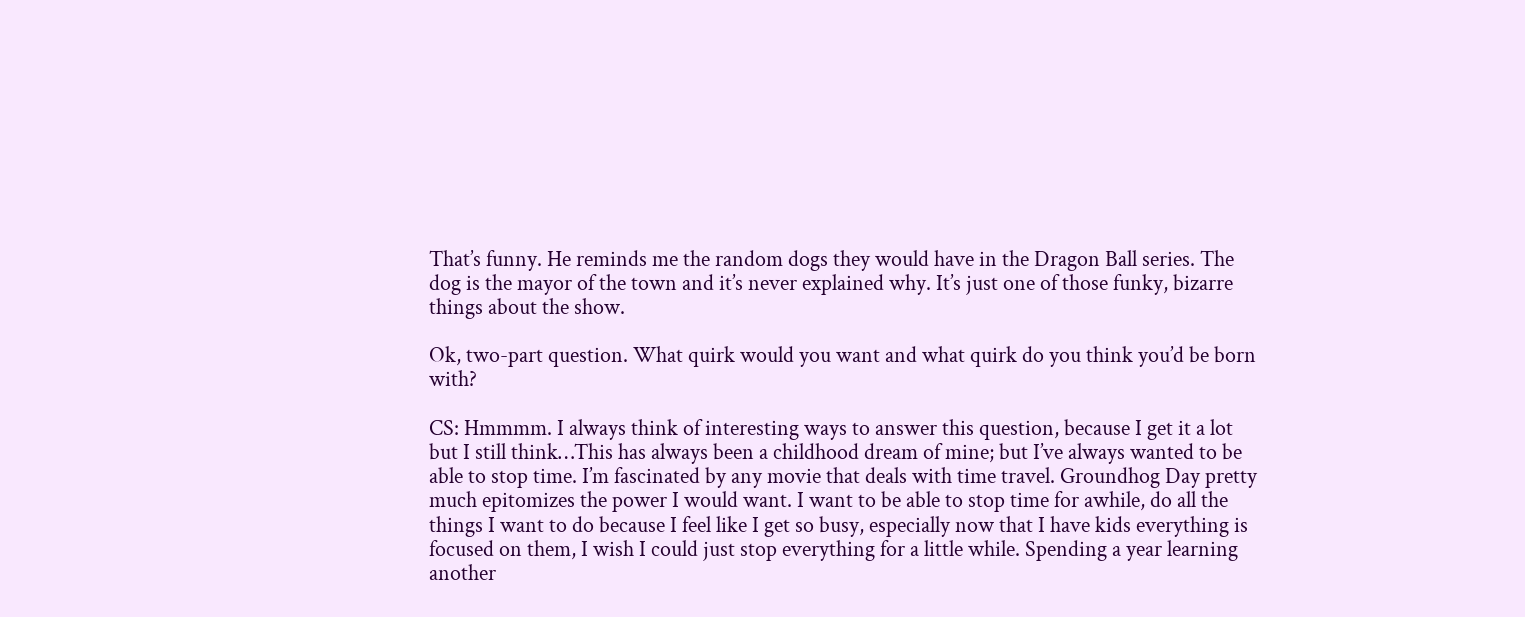That’s funny. He reminds me the random dogs they would have in the Dragon Ball series. The dog is the mayor of the town and it’s never explained why. It’s just one of those funky, bizarre things about the show.

Ok, two-part question. What quirk would you want and what quirk do you think you’d be born with?

CS: Hmmmm. I always think of interesting ways to answer this question, because I get it a lot but I still think…This has always been a childhood dream of mine; but I’ve always wanted to be able to stop time. I’m fascinated by any movie that deals with time travel. Groundhog Day pretty much epitomizes the power I would want. I want to be able to stop time for awhile, do all the things I want to do because I feel like I get so busy, especially now that I have kids everything is focused on them, I wish I could just stop everything for a little while. Spending a year learning another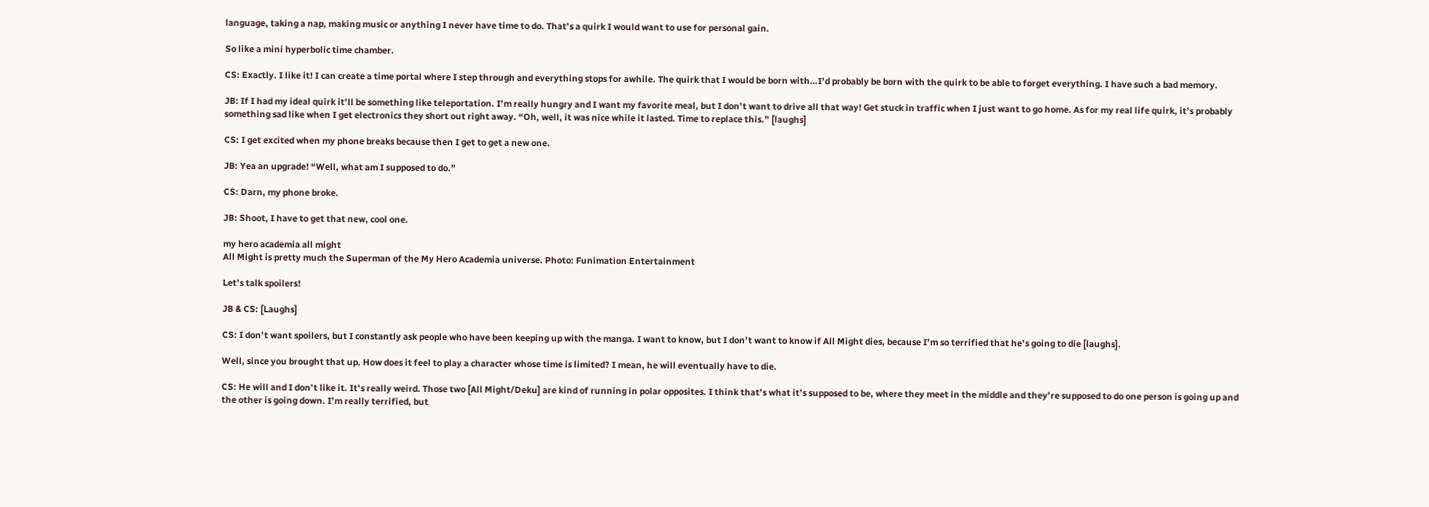language, taking a nap, making music or anything I never have time to do. That’s a quirk I would want to use for personal gain.

So like a mini hyperbolic time chamber.

CS: Exactly. I like it! I can create a time portal where I step through and everything stops for awhile. The quirk that I would be born with…I’d probably be born with the quirk to be able to forget everything. I have such a bad memory.

JB: If I had my ideal quirk it’ll be something like teleportation. I’m really hungry and I want my favorite meal, but I don’t want to drive all that way! Get stuck in traffic when I just want to go home. As for my real life quirk, it’s probably something sad like when I get electronics they short out right away. “Oh, well, it was nice while it lasted. Time to replace this.” [laughs]

CS: I get excited when my phone breaks because then I get to get a new one.

JB: Yea an upgrade! “Well, what am I supposed to do.”

CS: Darn, my phone broke.

JB: Shoot, I have to get that new, cool one.

my hero academia all might
All Might is pretty much the Superman of the My Hero Academia universe. Photo: Funimation Entertainment

Let’s talk spoilers!

JB & CS: [Laughs]

CS: I don’t want spoilers, but I constantly ask people who have been keeping up with the manga. I want to know, but I don’t want to know if All Might dies, because I’m so terrified that he’s going to die [laughs].

Well, since you brought that up. How does it feel to play a character whose time is limited? I mean, he will eventually have to die.

CS: He will and I don’t like it. It’s really weird. Those two [All Might/Deku] are kind of running in polar opposites. I think that’s what it’s supposed to be, where they meet in the middle and they’re supposed to do one person is going up and the other is going down. I’m really terrified, but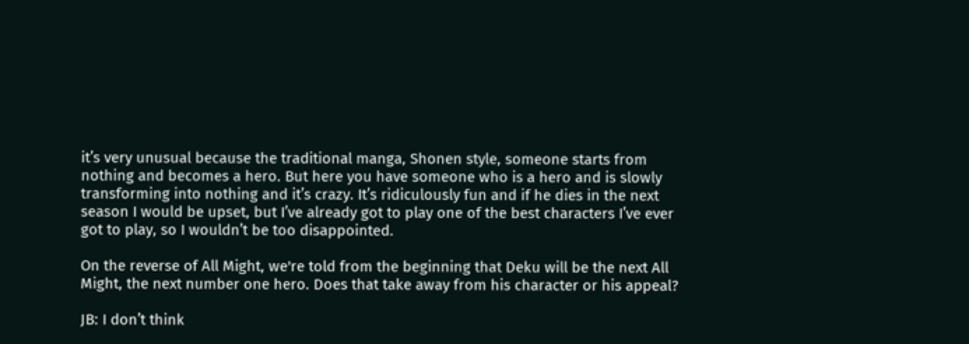it’s very unusual because the traditional manga, Shonen style, someone starts from nothing and becomes a hero. But here you have someone who is a hero and is slowly transforming into nothing and it’s crazy. It’s ridiculously fun and if he dies in the next season I would be upset, but I’ve already got to play one of the best characters I’ve ever got to play, so I wouldn’t be too disappointed.

On the reverse of All Might, we're told from the beginning that Deku will be the next All Might, the next number one hero. Does that take away from his character or his appeal?

JB: I don’t think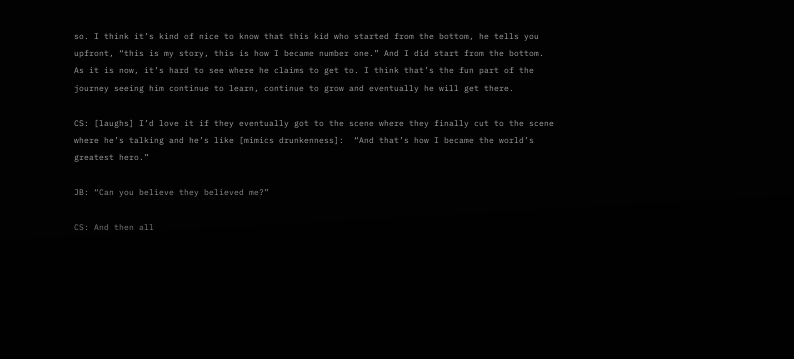so. I think it’s kind of nice to know that this kid who started from the bottom, he tells you upfront, “this is my story, this is how I became number one.” And I did start from the bottom. As it is now, it’s hard to see where he claims to get to. I think that’s the fun part of the journey seeing him continue to learn, continue to grow and eventually he will get there.

CS: [laughs] I’d love it if they eventually got to the scene where they finally cut to the scene where he’s talking and he’s like [mimics drunkenness]:  “And that’s how I became the world’s greatest hero.”

JB: “Can you believe they believed me?”

CS: And then all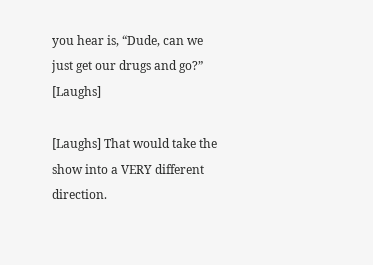you hear is, “Dude, can we just get our drugs and go?” [Laughs]

[Laughs] That would take the show into a VERY different direction.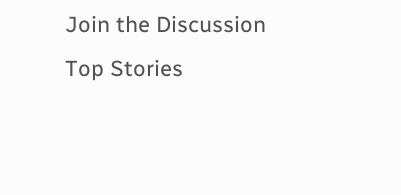Join the Discussion
Top Stories